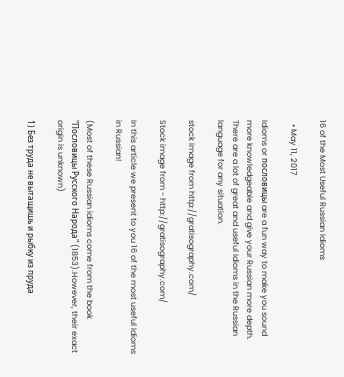16 of the Most Useful Russian Idioms

  • May 11, 2017

Idioms or пословицы are a fun way to make you sound more knowledgeable and give your Russian more depth. There are a lot of great and useful Idioms in the Russian language for any situation.

stock image from http://gratisography.com/

Stock image from - http://gratisography.com/

In this article we present to you 16 of the most useful Idioms in Russian!

(Most of these Russian idioms come from the book "Пословицы Русского Народа" (1853).However, their exact origin is unknown)

1) Без труда не вытащишь и рыбку из пруда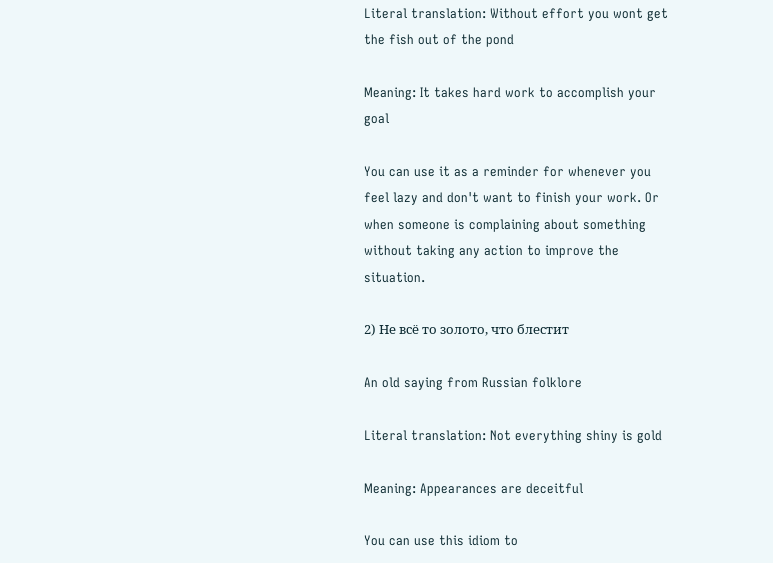Literal translation: Without effort you wont get the fish out of the pond

Meaning: It takes hard work to accomplish your goal

You can use it as a reminder for whenever you feel lazy and don't want to finish your work. Or when someone is complaining about something without taking any action to improve the situation.

2) Не всё то золото, что блестит

An old saying from Russian folklore

Literal translation: Not everything shiny is gold

Meaning: Appearances are deceitful

You can use this idiom to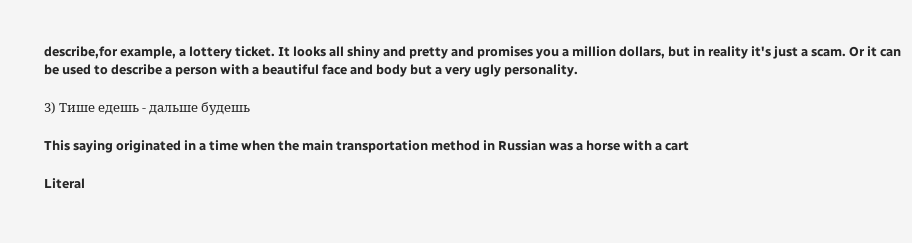describe,for example, a lottery ticket. It looks all shiny and pretty and promises you a million dollars, but in reality it's just a scam. Or it can be used to describe a person with a beautiful face and body but a very ugly personality.

3) Тише едешь - дальше будешь

This saying originated in a time when the main transportation method in Russian was a horse with a cart

Literal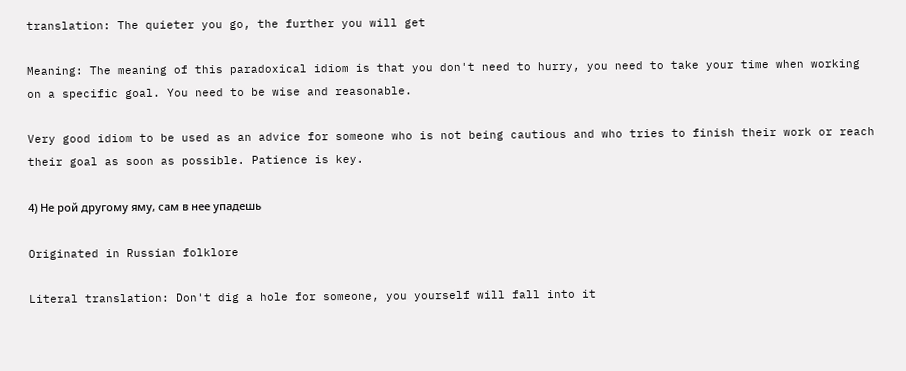translation: The quieter you go, the further you will get

Meaning: The meaning of this paradoxical idiom is that you don't need to hurry, you need to take your time when working on a specific goal. You need to be wise and reasonable.

Very good idiom to be used as an advice for someone who is not being cautious and who tries to finish their work or reach their goal as soon as possible. Patience is key.

4) Не рой другому яму, сам в нее упадешь

Originated in Russian folklore

Literal translation: Don't dig a hole for someone, you yourself will fall into it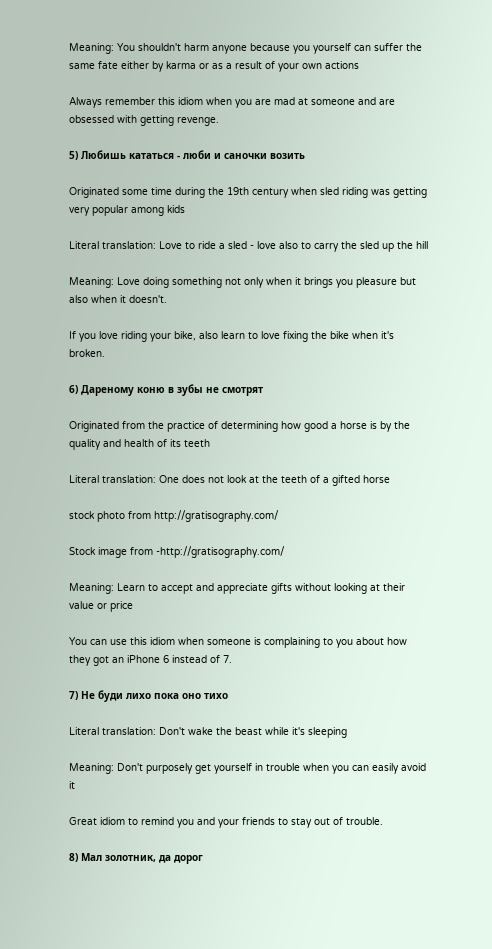Meaning: You shouldn't harm anyone because you yourself can suffer the same fate either by karma or as a result of your own actions

Always remember this idiom when you are mad at someone and are obsessed with getting revenge.

5) Любишь кататься - люби и саночки возить

Originated some time during the 19th century when sled riding was getting very popular among kids

Literal translation: Love to ride a sled - love also to carry the sled up the hill

Meaning: Love doing something not only when it brings you pleasure but also when it doesn't.

If you love riding your bike, also learn to love fixing the bike when it's broken.

6) Дареному коню в зубы не смотрят

Originated from the practice of determining how good a horse is by the quality and health of its teeth

Literal translation: One does not look at the teeth of a gifted horse

stock photo from http://gratisography.com/

Stock image from -http://gratisography.com/

Meaning: Learn to accept and appreciate gifts without looking at their value or price

You can use this idiom when someone is complaining to you about how they got an iPhone 6 instead of 7.

7) Не буди лихо пока оно тихо

Literal translation: Don't wake the beast while it's sleeping

Meaning: Don't purposely get yourself in trouble when you can easily avoid it

Great idiom to remind you and your friends to stay out of trouble.

8) Мал золотник, да дорог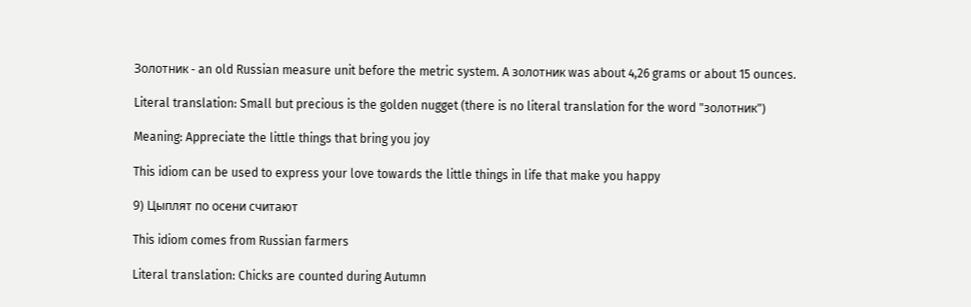Золотник - an old Russian measure unit before the metric system. A золотник was about 4,26 grams or about 15 ounces.

Literal translation: Small but precious is the golden nugget (there is no literal translation for the word "золотник")

Meaning: Appreciate the little things that bring you joy

This idiom can be used to express your love towards the little things in life that make you happy

9) Цыплят по осени считают

This idiom comes from Russian farmers

Literal translation: Chicks are counted during Autumn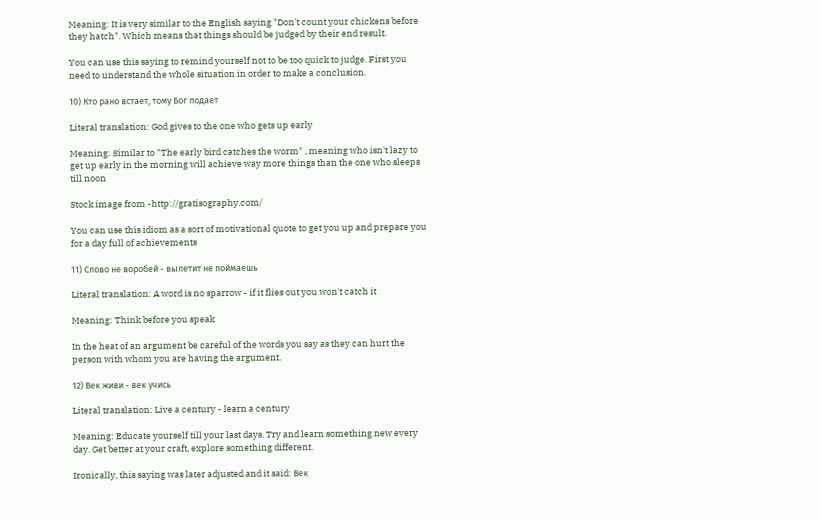Meaning: It is very similar to the English saying "Don't count your chickens before they hatch". Which means that things should be judged by their end result.

You can use this saying to remind yourself not to be too quick to judge. First you need to understand the whole situation in order to make a conclusion.

10) Кто рано встает, тому Бог подает

Literal translation: God gives to the one who gets up early

Meaning: Similar to "The early bird catches the worm" , meaning who isn't lazy to get up early in the morning will achieve way more things than the one who sleeps till noon

Stock image from -http://gratisography.com/

You can use this idiom as a sort of motivational quote to get you up and prepare you for a day full of achievements

11) Слово не воробей - вылетит не поймаешь

Literal translation: A word is no sparrow - if it flies out you won't catch it

Meaning: Think before you speak

In the heat of an argument be careful of the words you say as they can hurt the person with whom you are having the argument.

12) Век живи - век учись

Literal translation: Live a century - learn a century

Meaning: Educate yourself till your last days. Try and learn something new every day. Get better at your craft, explore something different.

Ironically, this saying was later adjusted and it said: Век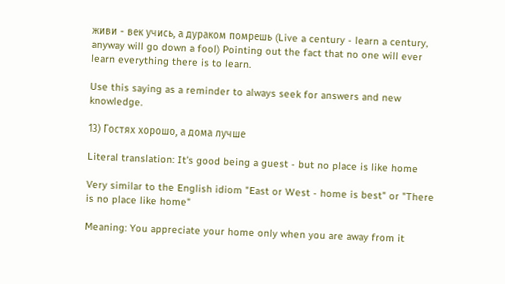живи - век учись, а дураком помрешь (Live a century - learn a century, anyway will go down a fool) Pointing out the fact that no one will ever learn everything there is to learn.

Use this saying as a reminder to always seek for answers and new knowledge.

13) Гостях хорошо, а дома лучше

Literal translation: It's good being a guest - but no place is like home

Very similar to the English idiom "East or West - home is best" or "There is no place like home"

Meaning: You appreciate your home only when you are away from it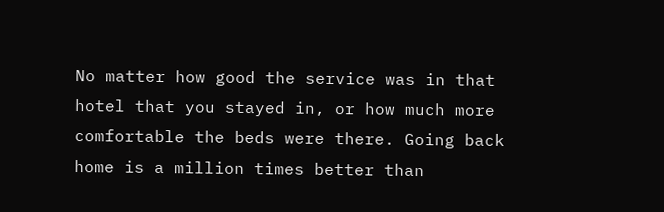No matter how good the service was in that hotel that you stayed in, or how much more comfortable the beds were there. Going back home is a million times better than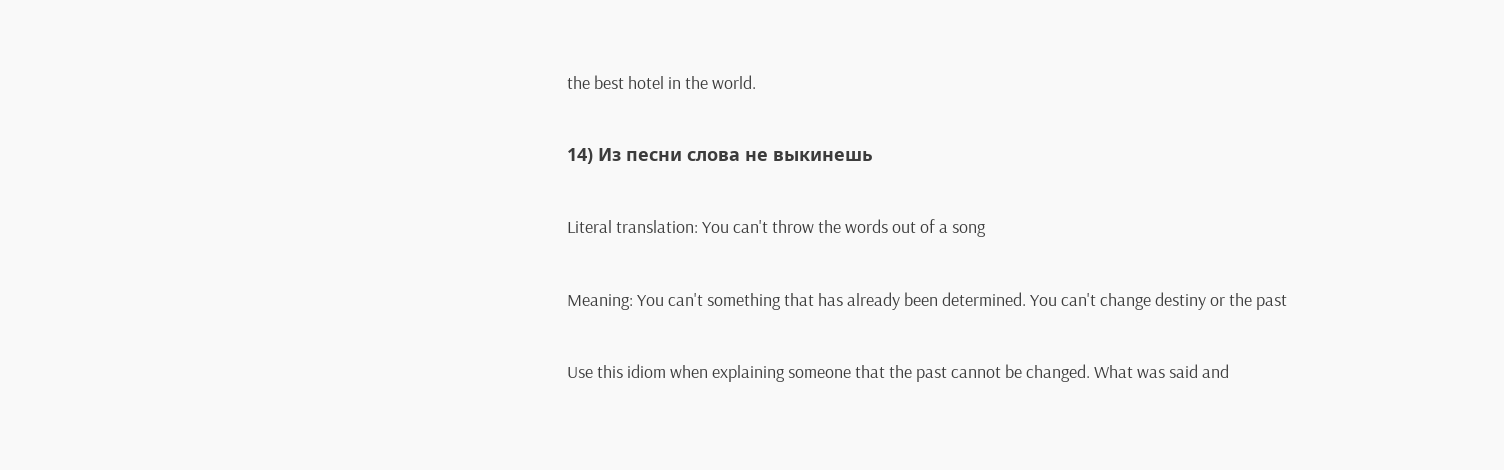the best hotel in the world.

14) Из песни слова не выкинешь

Literal translation: You can't throw the words out of a song

Meaning: You can't something that has already been determined. You can't change destiny or the past

Use this idiom when explaining someone that the past cannot be changed. What was said and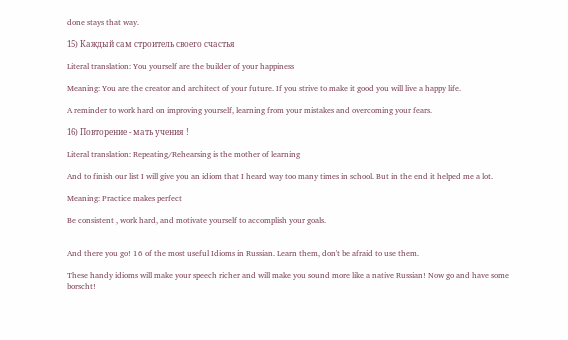done stays that way.

15) Каждый сам строитель своего счастья

Literal translation: You yourself are the builder of your happiness

Meaning: You are the creator and architect of your future. If you strive to make it good you will live a happy life.

A reminder to work hard on improving yourself, learning from your mistakes and overcoming your fears.

16) Повторение - мать учения !

Literal translation: Repeating/Rehearsing is the mother of learning

And to finish our list I will give you an idiom that I heard way too many times in school. But in the end it helped me a lot.

Meaning: Practice makes perfect

Be consistent , work hard, and motivate yourself to accomplish your goals.


And there you go! 16 of the most useful Idioms in Russian. Learn them, don't be afraid to use them.

These handy idioms will make your speech richer and will make you sound more like a native Russian! Now go and have some borscht!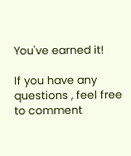You've earned it!

If you have any questions , feel free to comment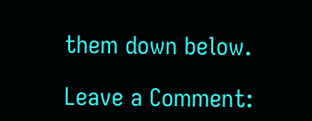them down below.

Leave a Comment: